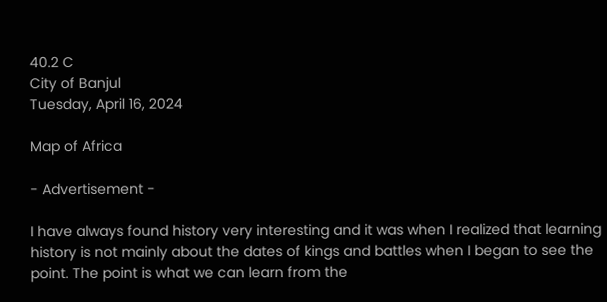40.2 C
City of Banjul
Tuesday, April 16, 2024

Map of Africa

- Advertisement -

I have always found history very interesting and it was when I realized that learning history is not mainly about the dates of kings and battles when I began to see the point. The point is what we can learn from the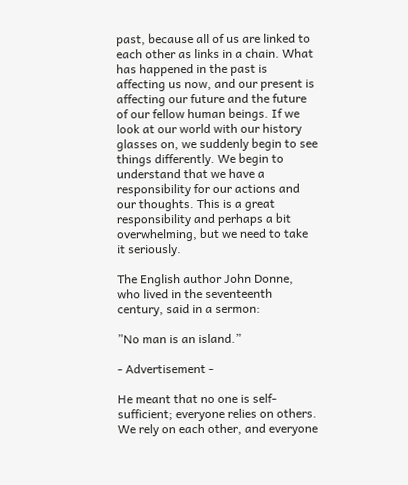past, because all of us are linked to each other as links in a chain. What has happened in the past is affecting us now, and our present is affecting our future and the future of our fellow human beings. If we look at our world with our history glasses on, we suddenly begin to see things differently. We begin to understand that we have a responsibility for our actions and our thoughts. This is a great responsibility and perhaps a bit overwhelming, but we need to take it seriously.

The English author John Donne, who lived in the seventeenth century, said in a sermon:

”No man is an island.”

- Advertisement -

He meant that no one is self-sufficient; everyone relies on others. We rely on each other, and everyone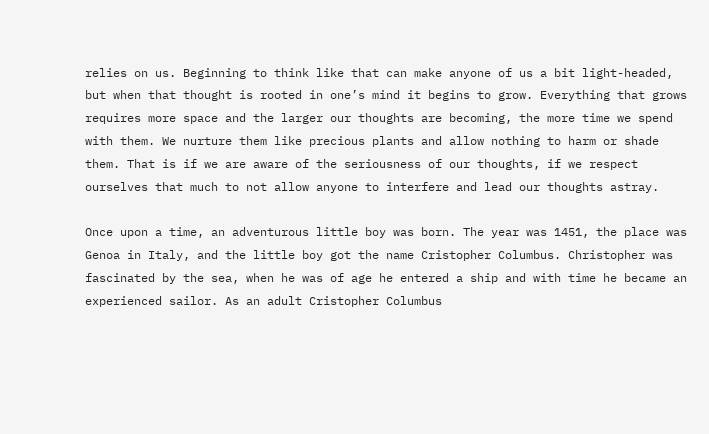relies on us. Beginning to think like that can make anyone of us a bit light-headed, but when that thought is rooted in one’s mind it begins to grow. Everything that grows requires more space and the larger our thoughts are becoming, the more time we spend with them. We nurture them like precious plants and allow nothing to harm or shade them. That is if we are aware of the seriousness of our thoughts, if we respect ourselves that much to not allow anyone to interfere and lead our thoughts astray.

Once upon a time, an adventurous little boy was born. The year was 1451, the place was Genoa in Italy, and the little boy got the name Cristopher Columbus. Christopher was fascinated by the sea, when he was of age he entered a ship and with time he became an experienced sailor. As an adult Cristopher Columbus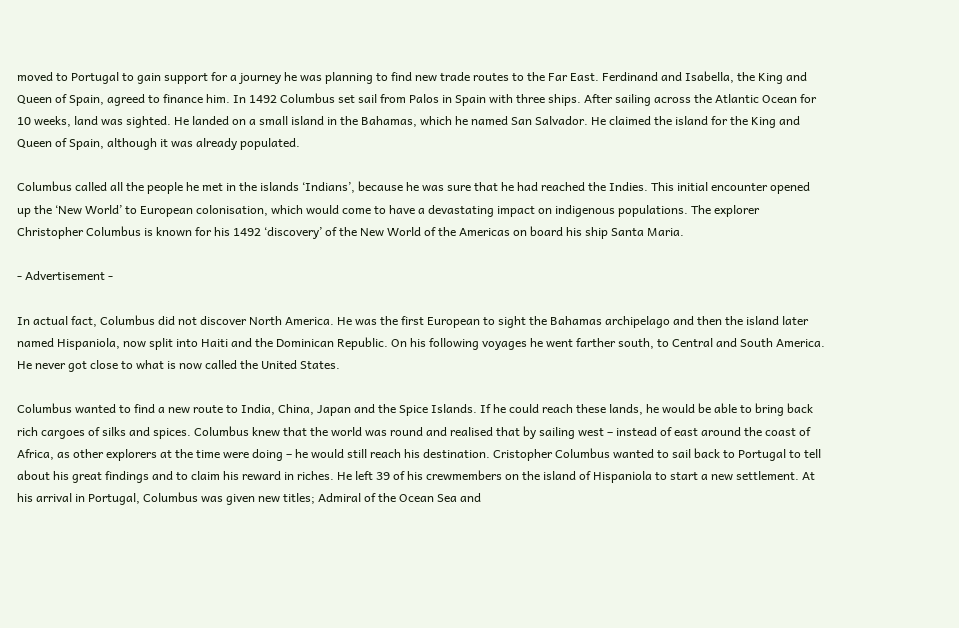moved to Portugal to gain support for a journey he was planning to find new trade routes to the Far East. Ferdinand and Isabella, the King and Queen of Spain, agreed to finance him. In 1492 Columbus set sail from Palos in Spain with three ships. After sailing across the Atlantic Ocean for 10 weeks, land was sighted. He landed on a small island in the Bahamas, which he named San Salvador. He claimed the island for the King and Queen of Spain, although it was already populated.

Columbus called all the people he met in the islands ‘Indians’, because he was sure that he had reached the Indies. This initial encounter opened up the ‘New World’ to European colonisation, which would come to have a devastating impact on indigenous populations. The explorer Christopher Columbus is known for his 1492 ‘discovery’ of the New World of the Americas on board his ship Santa Maria.

- Advertisement -

In actual fact, Columbus did not discover North America. He was the first European to sight the Bahamas archipelago and then the island later named Hispaniola, now split into Haiti and the Dominican Republic. On his following voyages he went farther south, to Central and South America. He never got close to what is now called the United States.

Columbus wanted to find a new route to India, China, Japan and the Spice Islands. If he could reach these lands, he would be able to bring back rich cargoes of silks and spices. Columbus knew that the world was round and realised that by sailing west – instead of east around the coast of Africa, as other explorers at the time were doing – he would still reach his destination. Cristopher Columbus wanted to sail back to Portugal to tell about his great findings and to claim his reward in riches. He left 39 of his crewmembers on the island of Hispaniola to start a new settlement. At his arrival in Portugal, Columbus was given new titles; Admiral of the Ocean Sea and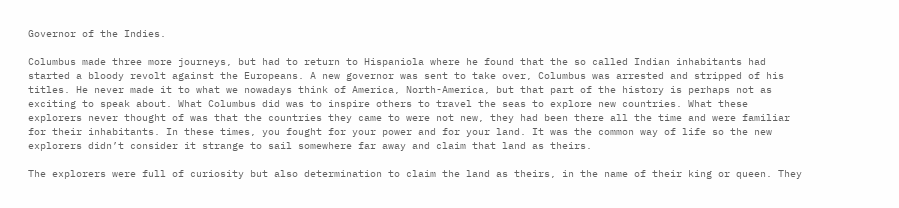Governor of the Indies.

Columbus made three more journeys, but had to return to Hispaniola where he found that the so called Indian inhabitants had started a bloody revolt against the Europeans. A new governor was sent to take over, Columbus was arrested and stripped of his titles. He never made it to what we nowadays think of America, North-America, but that part of the history is perhaps not as exciting to speak about. What Columbus did was to inspire others to travel the seas to explore new countries. What these explorers never thought of was that the countries they came to were not new, they had been there all the time and were familiar for their inhabitants. In these times, you fought for your power and for your land. It was the common way of life so the new explorers didn’t consider it strange to sail somewhere far away and claim that land as theirs.

The explorers were full of curiosity but also determination to claim the land as theirs, in the name of their king or queen. They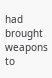had brought weapons to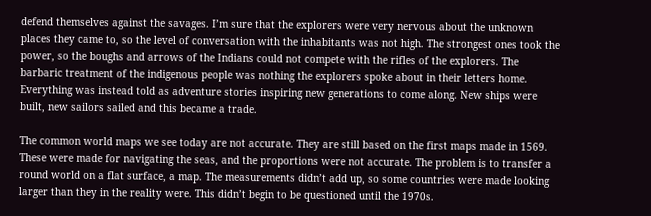defend themselves against the savages. I’m sure that the explorers were very nervous about the unknown places they came to, so the level of conversation with the inhabitants was not high. The strongest ones took the power, so the boughs and arrows of the Indians could not compete with the rifles of the explorers. The barbaric treatment of the indigenous people was nothing the explorers spoke about in their letters home. Everything was instead told as adventure stories inspiring new generations to come along. New ships were built, new sailors sailed and this became a trade.

The common world maps we see today are not accurate. They are still based on the first maps made in 1569. These were made for navigating the seas, and the proportions were not accurate. The problem is to transfer a round world on a flat surface, a map. The measurements didn’t add up, so some countries were made looking larger than they in the reality were. This didn’t begin to be questioned until the 1970s.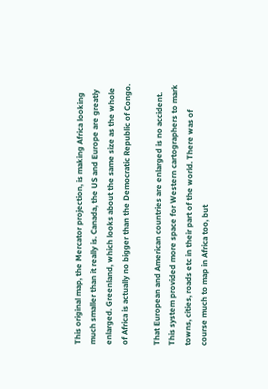This original map, the Mercator projection, is making Africa looking much smaller than it really is. Canada, the US and Europe are greatly enlarged. Greenland, which looks about the same size as the whole of Africa is actually no bigger than the Democratic Republic of Congo.

That European and American countries are enlarged is no accident. This system provided more space for Western cartographers to mark towns, cities, roads etc in their part of the world. There was of course much to map in Africa too, but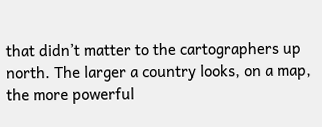that didn’t matter to the cartographers up north. The larger a country looks, on a map, the more powerful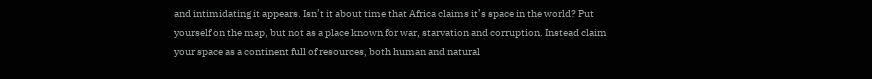and intimidating it appears. Isn’t it about time that Africa claims it’s space in the world? Put yourself on the map, but not as a place known for war, starvation and corruption. Instead claim your space as a continent full of resources, both human and natural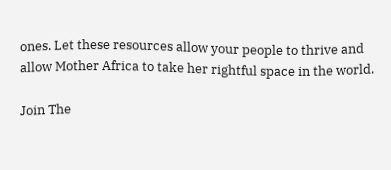ones. Let these resources allow your people to thrive and allow Mother Africa to take her rightful space in the world.

Join The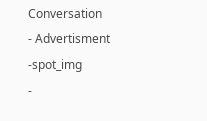Conversation
- Advertisment -spot_img
-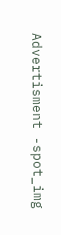Advertisment -spot_img